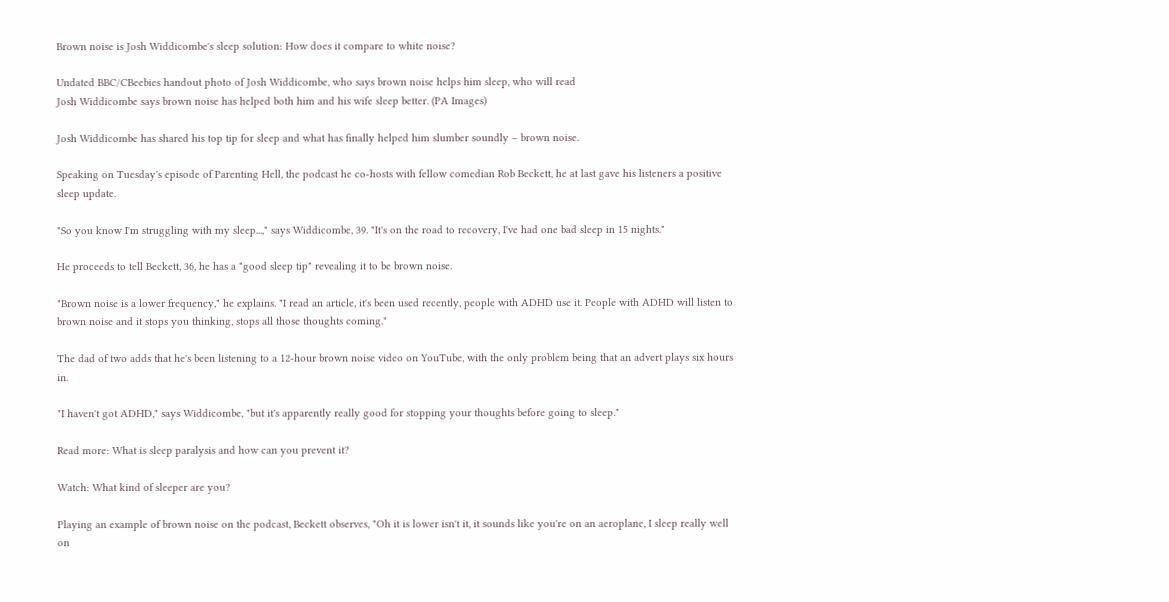Brown noise is Josh Widdicombe's sleep solution: How does it compare to white noise?

Undated BBC/CBeebies handout photo of Josh Widdicombe, who says brown noise helps him sleep, who will read
Josh Widdicombe says brown noise has helped both him and his wife sleep better. (PA Images)

Josh Widdicombe has shared his top tip for sleep and what has finally helped him slumber soundly – brown noise.

Speaking on Tuesday's episode of Parenting Hell, the podcast he co-hosts with fellow comedian Rob Beckett, he at last gave his listeners a positive sleep update.

"So you know I'm struggling with my sleep...," says Widdicombe, 39. "It's on the road to recovery, I've had one bad sleep in 15 nights."

He proceeds to tell Beckett, 36, he has a "good sleep tip" revealing it to be brown noise.

"Brown noise is a lower frequency," he explains. "I read an article, it's been used recently, people with ADHD use it. People with ADHD will listen to brown noise and it stops you thinking, stops all those thoughts coming."

The dad of two adds that he's been listening to a 12-hour brown noise video on YouTube, with the only problem being that an advert plays six hours in.

"I haven't got ADHD," says Widdicombe, "but it's apparently really good for stopping your thoughts before going to sleep."

Read more: What is sleep paralysis and how can you prevent it?

Watch: What kind of sleeper are you?

Playing an example of brown noise on the podcast, Beckett observes, "Oh it is lower isn't it, it sounds like you're on an aeroplane, I sleep really well on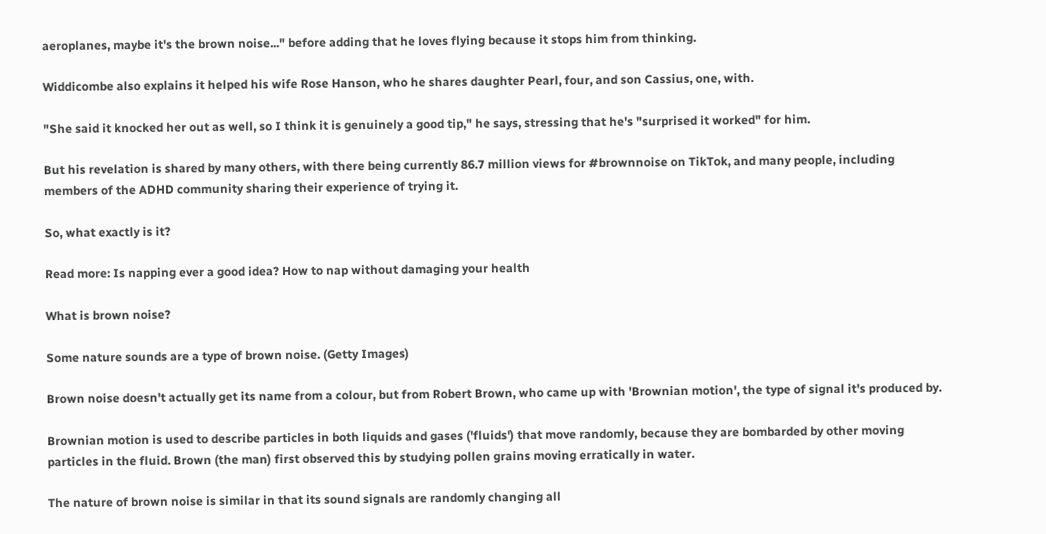aeroplanes, maybe it's the brown noise..." before adding that he loves flying because it stops him from thinking.

Widdicombe also explains it helped his wife Rose Hanson, who he shares daughter Pearl, four, and son Cassius, one, with.

"She said it knocked her out as well, so I think it is genuinely a good tip," he says, stressing that he's "surprised it worked" for him.

But his revelation is shared by many others, with there being currently 86.7 million views for #brownnoise on TikTok, and many people, including members of the ADHD community sharing their experience of trying it.

So, what exactly is it?

Read more: Is napping ever a good idea? How to nap without damaging your health

What is brown noise?

Some nature sounds are a type of brown noise. (Getty Images)

Brown noise doesn't actually get its name from a colour, but from Robert Brown, who came up with 'Brownian motion', the type of signal it's produced by.

Brownian motion is used to describe particles in both liquids and gases ('fluids') that move randomly, because they are bombarded by other moving particles in the fluid. Brown (the man) first observed this by studying pollen grains moving erratically in water.

The nature of brown noise is similar in that its sound signals are randomly changing all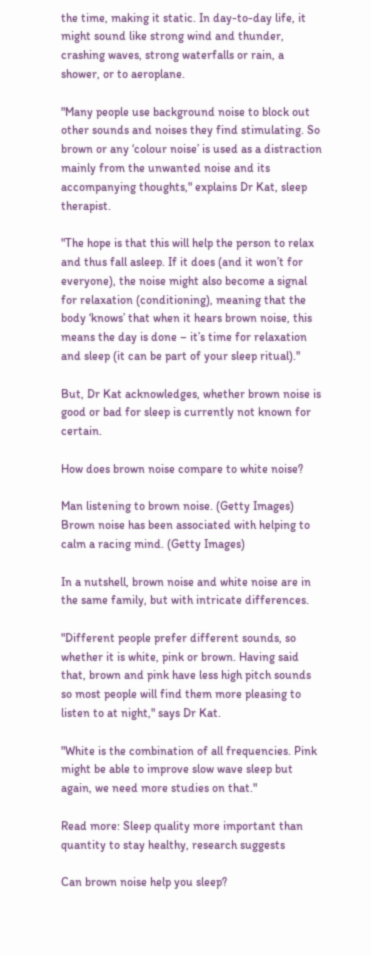the time, making it static. In day-to-day life, it might sound like strong wind and thunder, crashing waves, strong waterfalls or rain, a shower, or to aeroplane.

"Many people use background noise to block out other sounds and noises they find stimulating. So brown or any ‘colour noise’ is used as a distraction mainly from the unwanted noise and its accompanying thoughts," explains Dr Kat, sleep therapist.

"The hope is that this will help the person to relax and thus fall asleep. If it does (and it won’t for everyone), the noise might also become a signal for relaxation (conditioning), meaning that the body ‘knows’ that when it hears brown noise, this means the day is done – it’s time for relaxation and sleep (it can be part of your sleep ritual)."

But, Dr Kat acknowledges, whether brown noise is good or bad for sleep is currently not known for certain.

How does brown noise compare to white noise?

Man listening to brown noise. (Getty Images)
Brown noise has been associated with helping to calm a racing mind. (Getty Images)

In a nutshell, brown noise and white noise are in the same family, but with intricate differences.

"Different people prefer different sounds, so whether it is white, pink or brown. Having said that, brown and pink have less high pitch sounds so most people will find them more pleasing to listen to at night," says Dr Kat.

"White is the combination of all frequencies. Pink might be able to improve slow wave sleep but again, we need more studies on that."

Read more: Sleep quality more important than quantity to stay healthy, research suggests

Can brown noise help you sleep?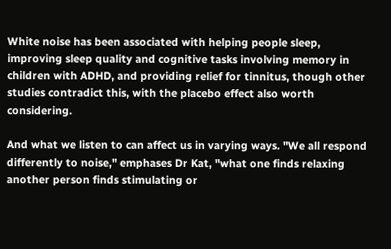White noise has been associated with helping people sleep, improving sleep quality and cognitive tasks involving memory in children with ADHD, and providing relief for tinnitus, though other studies contradict this, with the placebo effect also worth considering.

And what we listen to can affect us in varying ways. "We all respond differently to noise," emphases Dr Kat, "what one finds relaxing another person finds stimulating or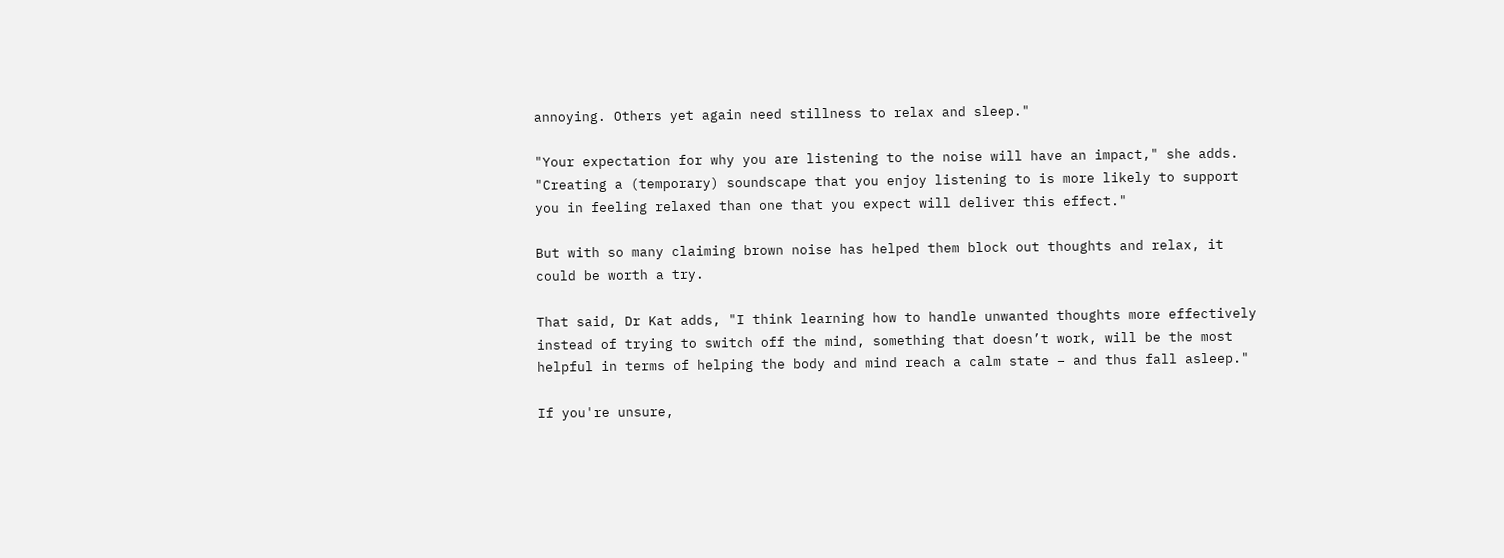annoying. Others yet again need stillness to relax and sleep."

"Your expectation for why you are listening to the noise will have an impact," she adds. "Creating a (temporary) soundscape that you enjoy listening to is more likely to support you in feeling relaxed than one that you expect will deliver this effect."

But with so many claiming brown noise has helped them block out thoughts and relax, it could be worth a try.

That said, Dr Kat adds, "I think learning how to handle unwanted thoughts more effectively instead of trying to switch off the mind, something that doesn’t work, will be the most helpful in terms of helping the body and mind reach a calm state – and thus fall asleep."

If you're unsure,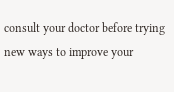consult your doctor before trying new ways to improve your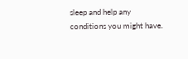sleep and help any conditions you might have.